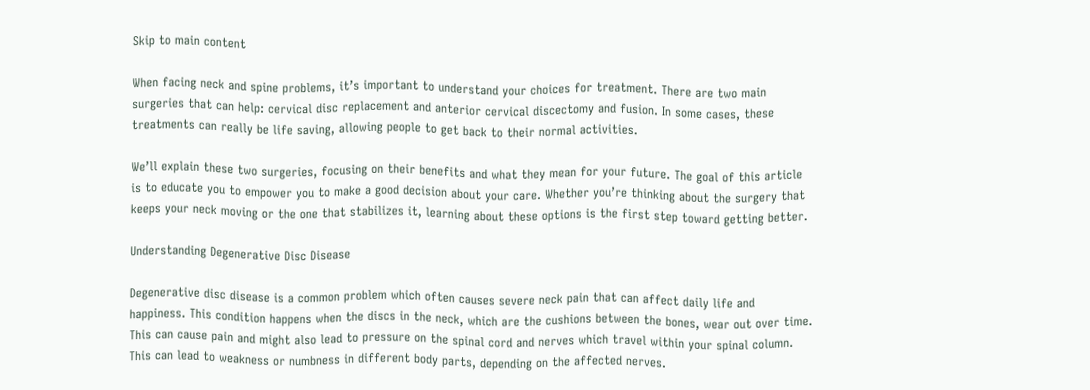Skip to main content

When facing neck and spine problems, it’s important to understand your choices for treatment. There are two main surgeries that can help: cervical disc replacement and anterior cervical discectomy and fusion. In some cases, these treatments can really be life saving, allowing people to get back to their normal activities.

We’ll explain these two surgeries, focusing on their benefits and what they mean for your future. The goal of this article is to educate you to empower you to make a good decision about your care. Whether you’re thinking about the surgery that keeps your neck moving or the one that stabilizes it, learning about these options is the first step toward getting better.

Understanding Degenerative Disc Disease

Degenerative disc disease is a common problem which often causes severe neck pain that can affect daily life and happiness. This condition happens when the discs in the neck, which are the cushions between the bones, wear out over time. This can cause pain and might also lead to pressure on the spinal cord and nerves which travel within your spinal column. This can lead to weakness or numbness in different body parts, depending on the affected nerves.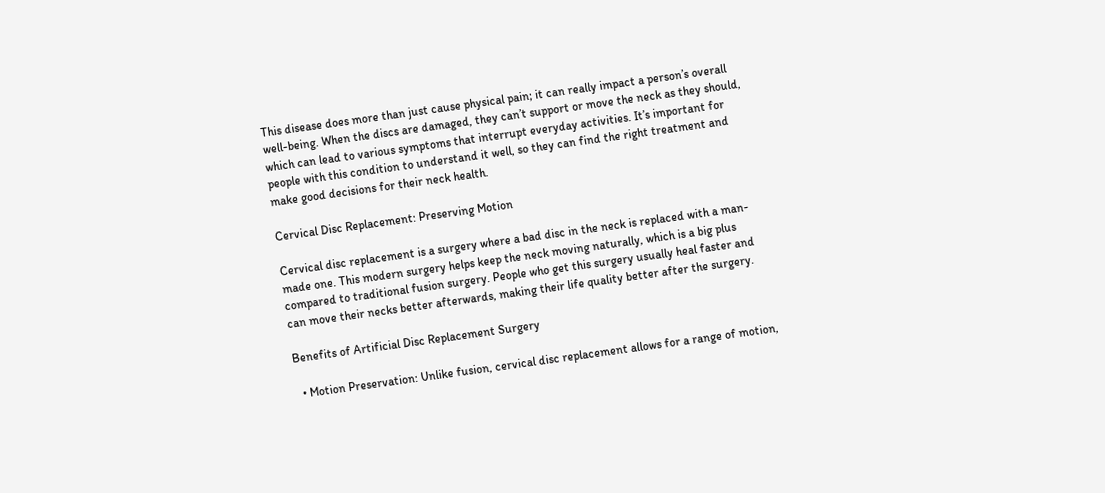This disease does more than just cause physical pain; it can really impact a person’s overall well-being. When the discs are damaged, they can’t support or move the neck as they should, which can lead to various symptoms that interrupt everyday activities. It’s important for people with this condition to understand it well, so they can find the right treatment and make good decisions for their neck health.

Cervical Disc Replacement: Preserving Motion

Cervical disc replacement is a surgery where a bad disc in the neck is replaced with a man-made one. This modern surgery helps keep the neck moving naturally, which is a big plus compared to traditional fusion surgery. People who get this surgery usually heal faster and can move their necks better afterwards, making their life quality better after the surgery.

Benefits of Artificial Disc Replacement Surgery

  • Motion Preservation: Unlike fusion, cervical disc replacement allows for a range of motion,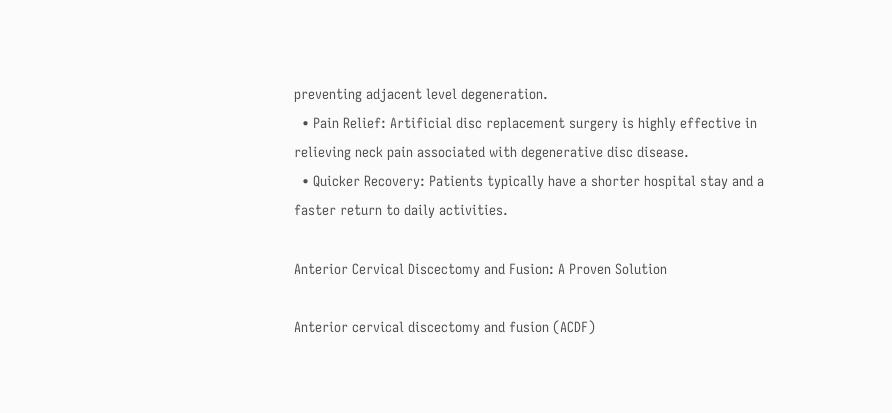preventing adjacent level degeneration.
  • Pain Relief: Artificial disc replacement surgery is highly effective in relieving neck pain associated with degenerative disc disease.
  • Quicker Recovery: Patients typically have a shorter hospital stay and a faster return to daily activities.

Anterior Cervical Discectomy and Fusion: A Proven Solution

Anterior cervical discectomy and fusion (ACDF)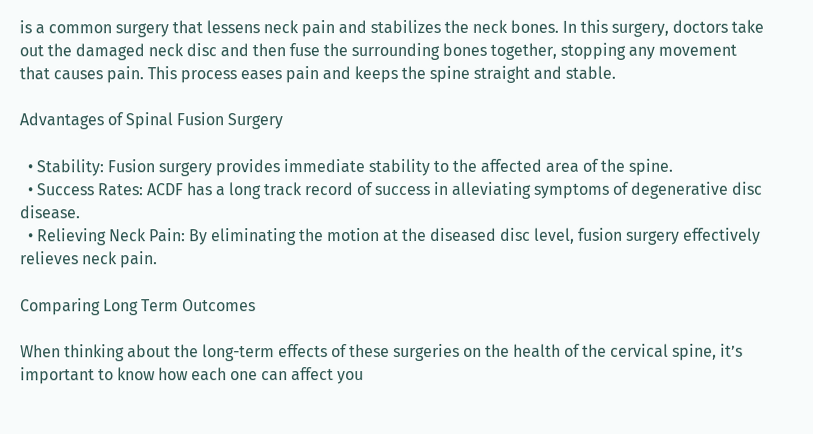is a common surgery that lessens neck pain and stabilizes the neck bones. In this surgery, doctors take out the damaged neck disc and then fuse the surrounding bones together, stopping any movement that causes pain. This process eases pain and keeps the spine straight and stable.

Advantages of Spinal Fusion Surgery

  • Stability: Fusion surgery provides immediate stability to the affected area of the spine.
  • Success Rates: ACDF has a long track record of success in alleviating symptoms of degenerative disc disease.
  • Relieving Neck Pain: By eliminating the motion at the diseased disc level, fusion surgery effectively relieves neck pain.

Comparing Long Term Outcomes

When thinking about the long-term effects of these surgeries on the health of the cervical spine, it’s important to know how each one can affect you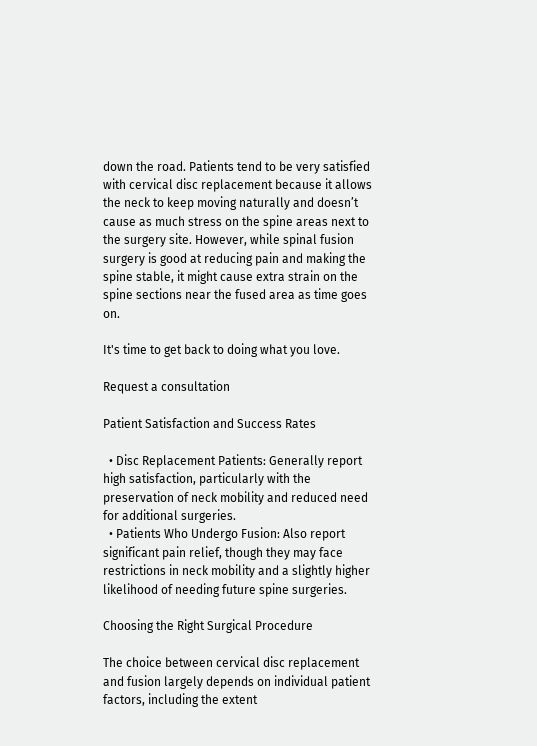down the road. Patients tend to be very satisfied with cervical disc replacement because it allows the neck to keep moving naturally and doesn’t cause as much stress on the spine areas next to the surgery site. However, while spinal fusion surgery is good at reducing pain and making the spine stable, it might cause extra strain on the spine sections near the fused area as time goes on.

It's time to get back to doing what you love.

Request a consultation

Patient Satisfaction and Success Rates

  • Disc Replacement Patients: Generally report high satisfaction, particularly with the preservation of neck mobility and reduced need for additional surgeries.
  • Patients Who Undergo Fusion: Also report significant pain relief, though they may face restrictions in neck mobility and a slightly higher likelihood of needing future spine surgeries.

Choosing the Right Surgical Procedure

The choice between cervical disc replacement and fusion largely depends on individual patient factors, including the extent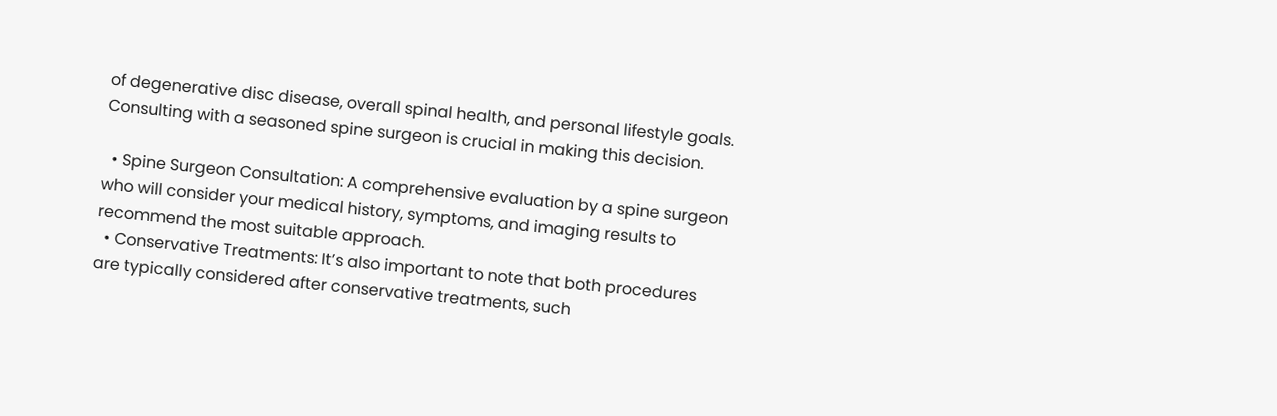of degenerative disc disease, overall spinal health, and personal lifestyle goals. Consulting with a seasoned spine surgeon is crucial in making this decision.

  • Spine Surgeon Consultation: A comprehensive evaluation by a spine surgeon who will consider your medical history, symptoms, and imaging results to recommend the most suitable approach.
  • Conservative Treatments: It’s also important to note that both procedures are typically considered after conservative treatments, such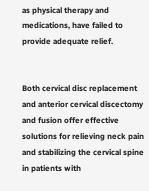as physical therapy and medications, have failed to provide adequate relief.


Both cervical disc replacement and anterior cervical discectomy and fusion offer effective solutions for relieving neck pain and stabilizing the cervical spine in patients with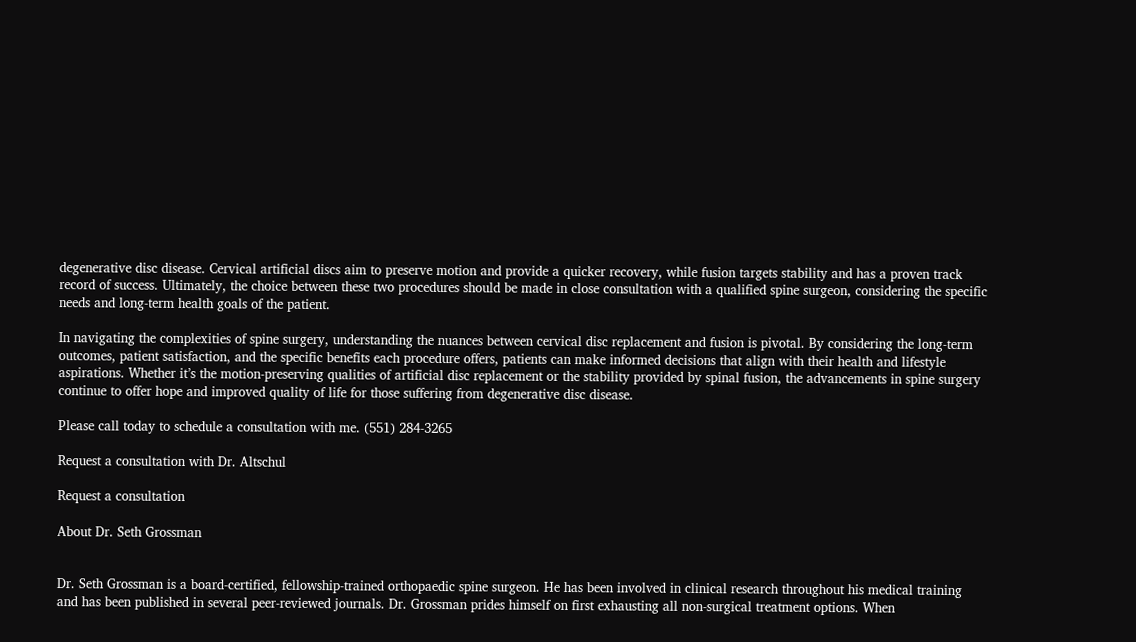degenerative disc disease. Cervical artificial discs aim to preserve motion and provide a quicker recovery, while fusion targets stability and has a proven track record of success. Ultimately, the choice between these two procedures should be made in close consultation with a qualified spine surgeon, considering the specific needs and long-term health goals of the patient.

In navigating the complexities of spine surgery, understanding the nuances between cervical disc replacement and fusion is pivotal. By considering the long-term outcomes, patient satisfaction, and the specific benefits each procedure offers, patients can make informed decisions that align with their health and lifestyle aspirations. Whether it’s the motion-preserving qualities of artificial disc replacement or the stability provided by spinal fusion, the advancements in spine surgery continue to offer hope and improved quality of life for those suffering from degenerative disc disease.

Please call today to schedule a consultation with me. (551) 284-3265

Request a consultation with Dr. Altschul

Request a consultation

About Dr. Seth Grossman


Dr. Seth Grossman is a board-certified, fellowship-trained orthopaedic spine surgeon. He has been involved in clinical research throughout his medical training and has been published in several peer-reviewed journals. Dr. Grossman prides himself on first exhausting all non-surgical treatment options. When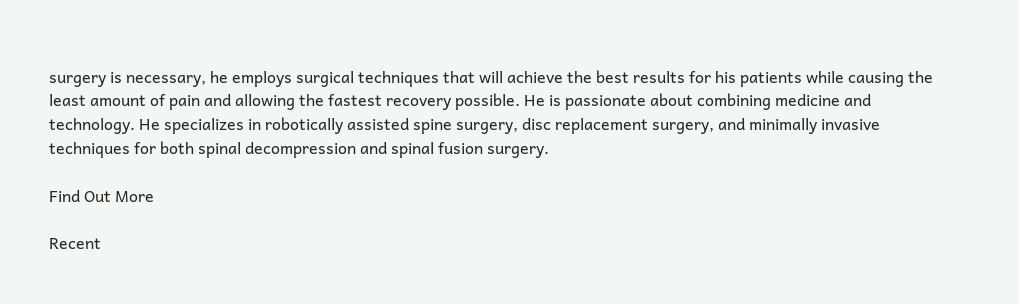surgery is necessary, he employs surgical techniques that will achieve the best results for his patients while causing the least amount of pain and allowing the fastest recovery possible. He is passionate about combining medicine and technology. He specializes in robotically assisted spine surgery, disc replacement surgery, and minimally invasive techniques for both spinal decompression and spinal fusion surgery.

Find Out More

Recent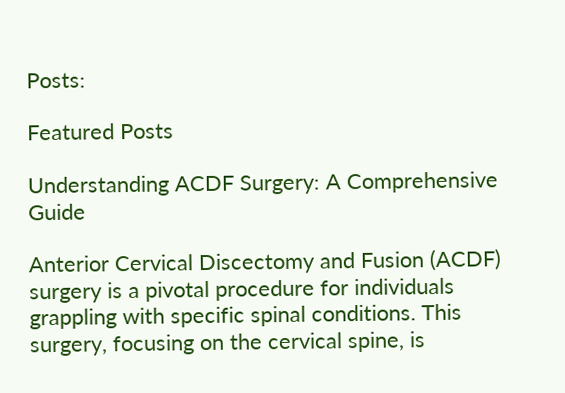Posts:

Featured Posts

Understanding ACDF Surgery: A Comprehensive Guide

Anterior Cervical Discectomy and Fusion (ACDF) surgery is a pivotal procedure for individuals grappling with specific spinal conditions. This surgery, focusing on the cervical spine, is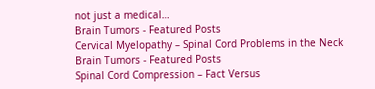not just a medical…
Brain Tumors - Featured Posts
Cervical Myelopathy – Spinal Cord Problems in the Neck
Brain Tumors - Featured Posts
Spinal Cord Compression – Fact Versus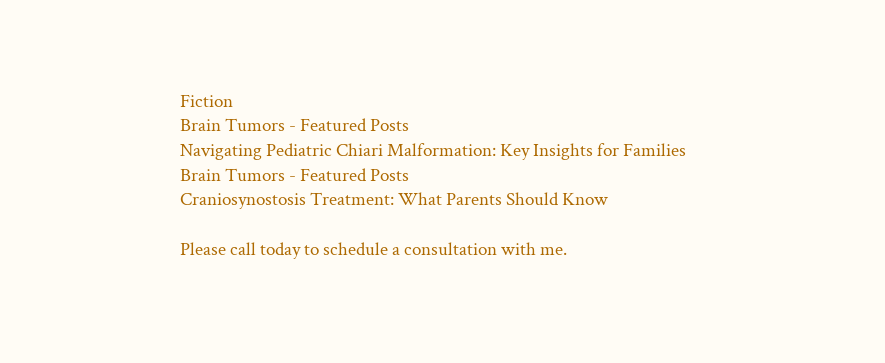Fiction
Brain Tumors - Featured Posts
Navigating Pediatric Chiari Malformation: Key Insights for Families
Brain Tumors - Featured Posts
Craniosynostosis Treatment: What Parents Should Know

Please call today to schedule a consultation with me.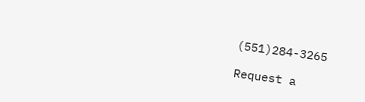(551)284-3265

Request a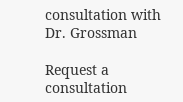consultation with Dr. Grossman

Request a consultation